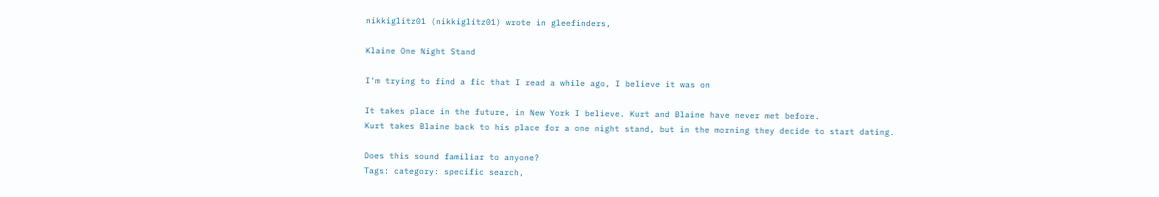nikkiglitz01 (nikkiglitz01) wrote in gleefinders,

Klaine One Night Stand

I'm trying to find a fic that I read a while ago, I believe it was on

It takes place in the future, in New York I believe. Kurt and Blaine have never met before.
Kurt takes Blaine back to his place for a one night stand, but in the morning they decide to start dating.

Does this sound familiar to anyone?
Tags: category: specific search,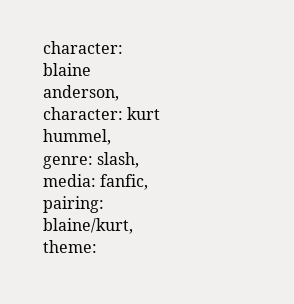character: blaine anderson, character: kurt hummel, genre: slash, media: fanfic, pairing: blaine/kurt, theme: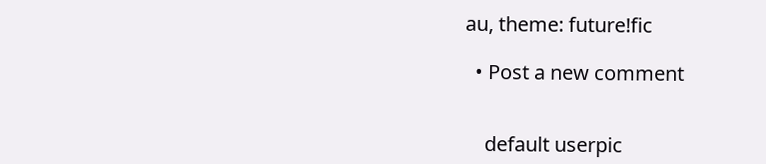au, theme: future!fic

  • Post a new comment


    default userpic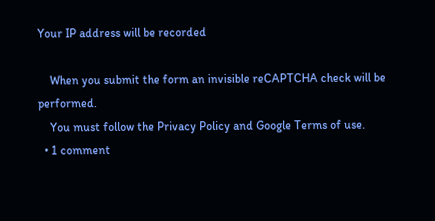Your IP address will be recorded

    When you submit the form an invisible reCAPTCHA check will be performed.
    You must follow the Privacy Policy and Google Terms of use.
  • 1 comment